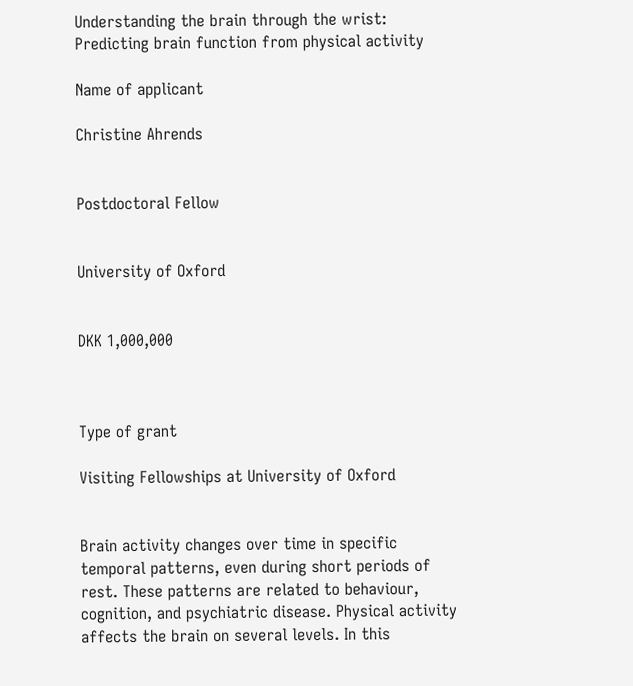Understanding the brain through the wrist: Predicting brain function from physical activity

Name of applicant

Christine Ahrends


Postdoctoral Fellow


University of Oxford


DKK 1,000,000



Type of grant

Visiting Fellowships at University of Oxford


Brain activity changes over time in specific temporal patterns, even during short periods of rest. These patterns are related to behaviour, cognition, and psychiatric disease. Physical activity affects the brain on several levels. In this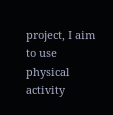project, I aim to use physical activity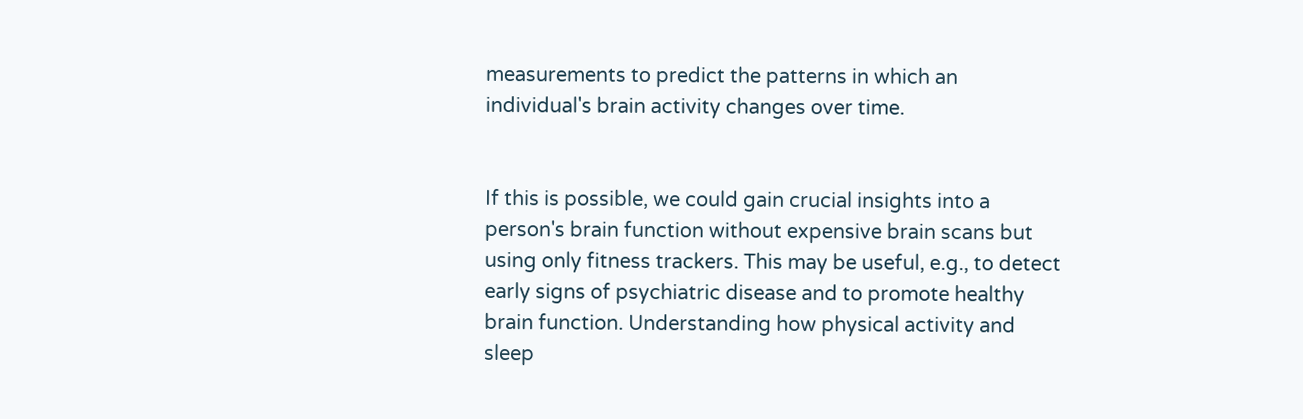measurements to predict the patterns in which an individual's brain activity changes over time.


If this is possible, we could gain crucial insights into a person's brain function without expensive brain scans but using only fitness trackers. This may be useful, e.g., to detect early signs of psychiatric disease and to promote healthy brain function. Understanding how physical activity and sleep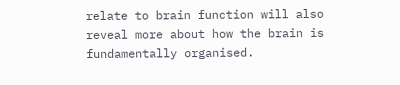relate to brain function will also reveal more about how the brain is fundamentally organised.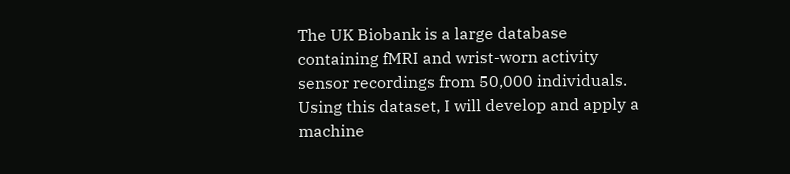The UK Biobank is a large database containing fMRI and wrist-worn activity sensor recordings from 50,000 individuals. Using this dataset, I will develop and apply a machine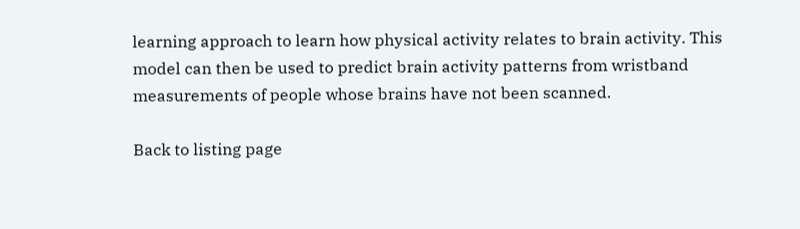learning approach to learn how physical activity relates to brain activity. This model can then be used to predict brain activity patterns from wristband measurements of people whose brains have not been scanned.

Back to listing page